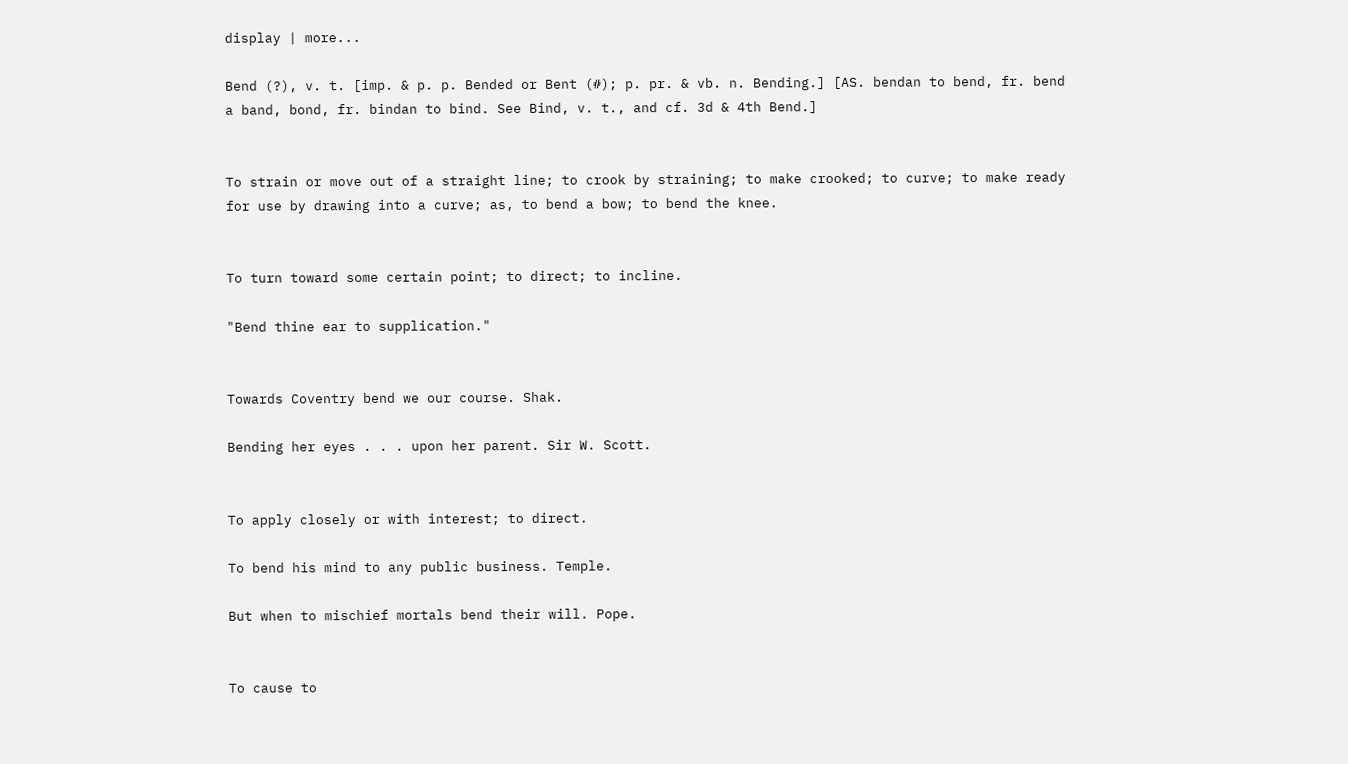display | more...

Bend (?), v. t. [imp. & p. p. Bended or Bent (#); p. pr. & vb. n. Bending.] [AS. bendan to bend, fr. bend a band, bond, fr. bindan to bind. See Bind, v. t., and cf. 3d & 4th Bend.]


To strain or move out of a straight line; to crook by straining; to make crooked; to curve; to make ready for use by drawing into a curve; as, to bend a bow; to bend the knee.


To turn toward some certain point; to direct; to incline.

"Bend thine ear to supplication."


Towards Coventry bend we our course. Shak.

Bending her eyes . . . upon her parent. Sir W. Scott.


To apply closely or with interest; to direct.

To bend his mind to any public business. Temple.

But when to mischief mortals bend their will. Pope.


To cause to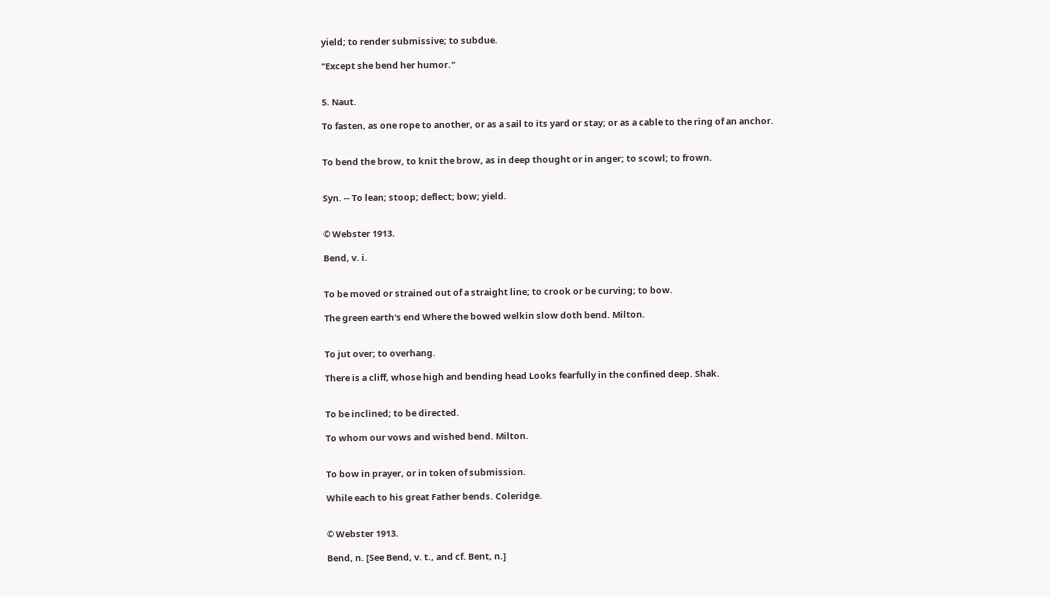yield; to render submissive; to subdue.

"Except she bend her humor."


5. Naut.

To fasten, as one rope to another, or as a sail to its yard or stay; or as a cable to the ring of an anchor.


To bend the brow, to knit the brow, as in deep thought or in anger; to scowl; to frown.


Syn. -- To lean; stoop; deflect; bow; yield.


© Webster 1913.

Bend, v. i.


To be moved or strained out of a straight line; to crook or be curving; to bow.

The green earth's end Where the bowed welkin slow doth bend. Milton.


To jut over; to overhang.

There is a cliff, whose high and bending head Looks fearfully in the confined deep. Shak.


To be inclined; to be directed.

To whom our vows and wished bend. Milton.


To bow in prayer, or in token of submission.

While each to his great Father bends. Coleridge.


© Webster 1913.

Bend, n. [See Bend, v. t., and cf. Bent, n.]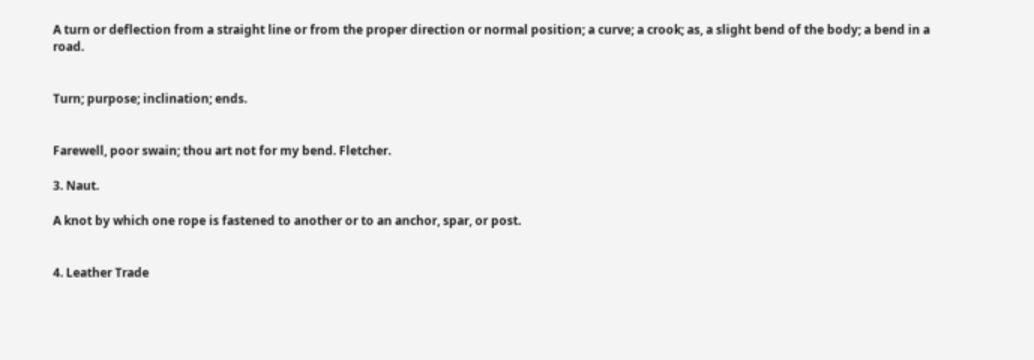A turn or deflection from a straight line or from the proper direction or normal position; a curve; a crook; as, a slight bend of the body; a bend in a road.


Turn; purpose; inclination; ends.


Farewell, poor swain; thou art not for my bend. Fletcher.

3. Naut.

A knot by which one rope is fastened to another or to an anchor, spar, or post.


4. Leather Trade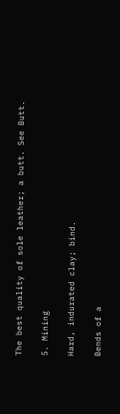The best quality of sole leather; a butt. See Butt.

5. Mining

Hard, indurated clay; bind.

Bends of a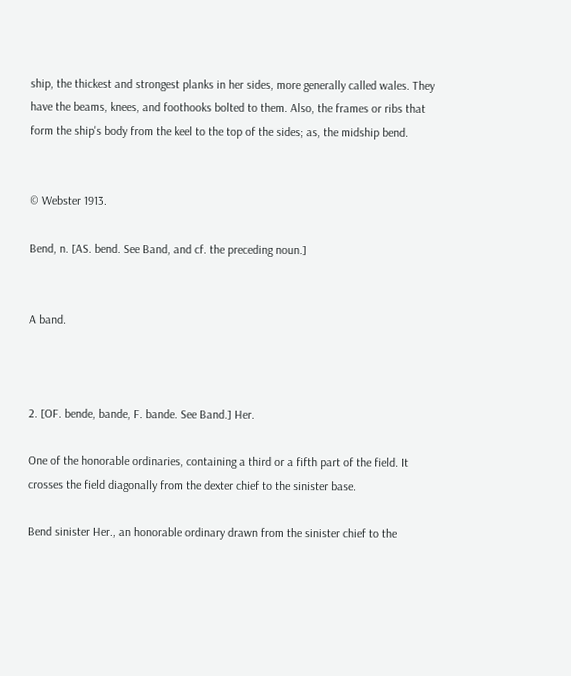ship, the thickest and strongest planks in her sides, more generally called wales. They have the beams, knees, and foothooks bolted to them. Also, the frames or ribs that form the ship's body from the keel to the top of the sides; as, the midship bend.


© Webster 1913.

Bend, n. [AS. bend. See Band, and cf. the preceding noun.]


A band.



2. [OF. bende, bande, F. bande. See Band.] Her.

One of the honorable ordinaries, containing a third or a fifth part of the field. It crosses the field diagonally from the dexter chief to the sinister base.

Bend sinister Her., an honorable ordinary drawn from the sinister chief to the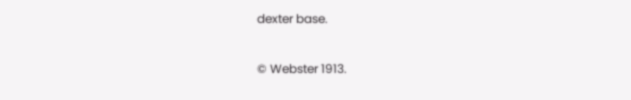dexter base.


© Webster 1913.